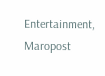Entertainment, Maropost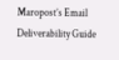Maropost’s Email Deliverability Guide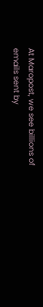At Maropost, we see billions of emails sent by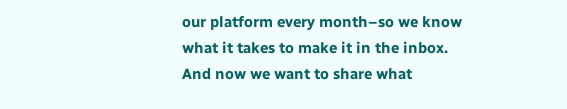our platform every month–so we know what it takes to make it in the inbox. And now we want to share what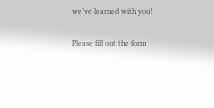we’ve learned with you!


Please fill out the form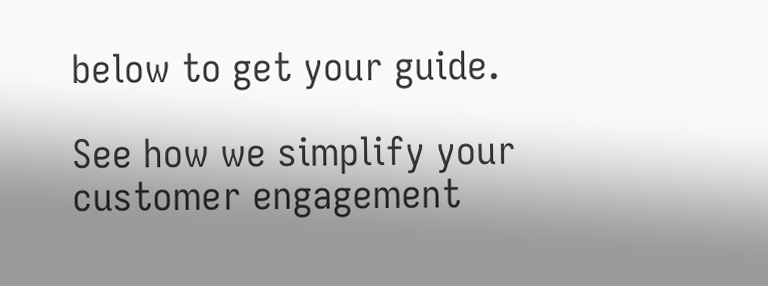below to get your guide.

See how we simplify your customer engagement